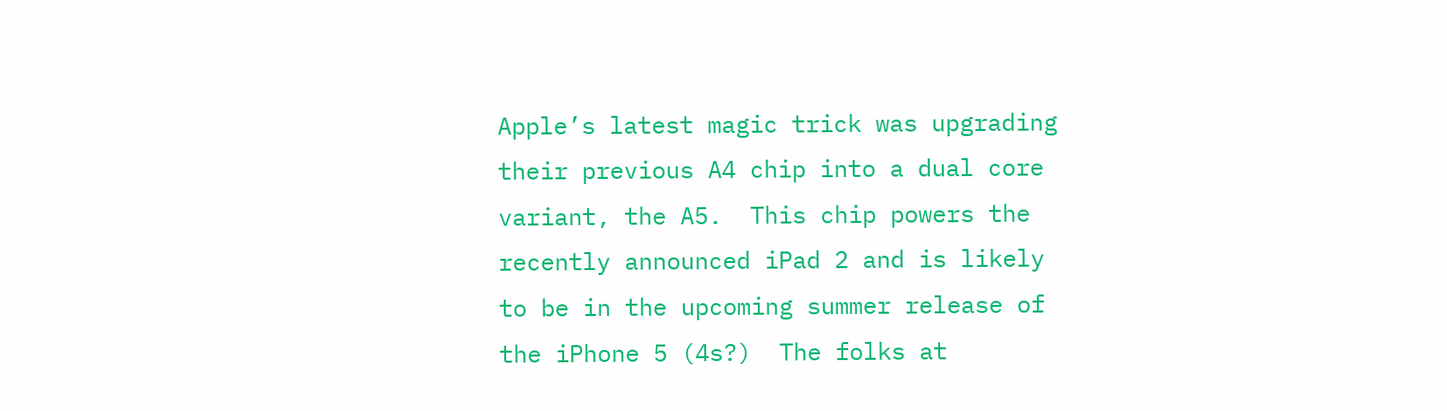Apple’s latest magic trick was upgrading their previous A4 chip into a dual core variant, the A5.  This chip powers the recently announced iPad 2 and is likely to be in the upcoming summer release of the iPhone 5 (4s?)  The folks at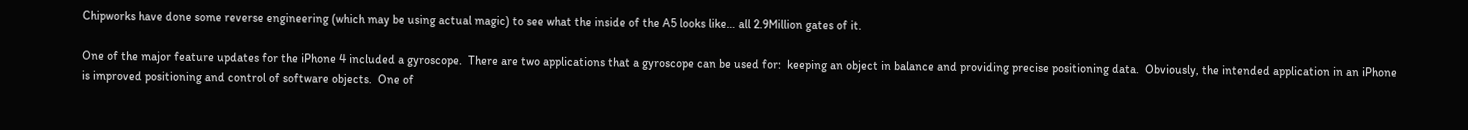Chipworks have done some reverse engineering (which may be using actual magic) to see what the inside of the A5 looks like… all 2.9Million gates of it.

One of the major feature updates for the iPhone 4 included a gyroscope.  There are two applications that a gyroscope can be used for:  keeping an object in balance and providing precise positioning data.  Obviously, the intended application in an iPhone is improved positioning and control of software objects.  One of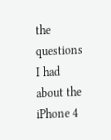the questions I had about the iPhone 4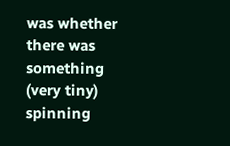was whether there was something (very tiny) spinning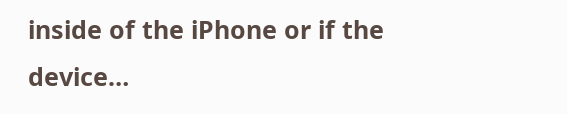inside of the iPhone or if the device…